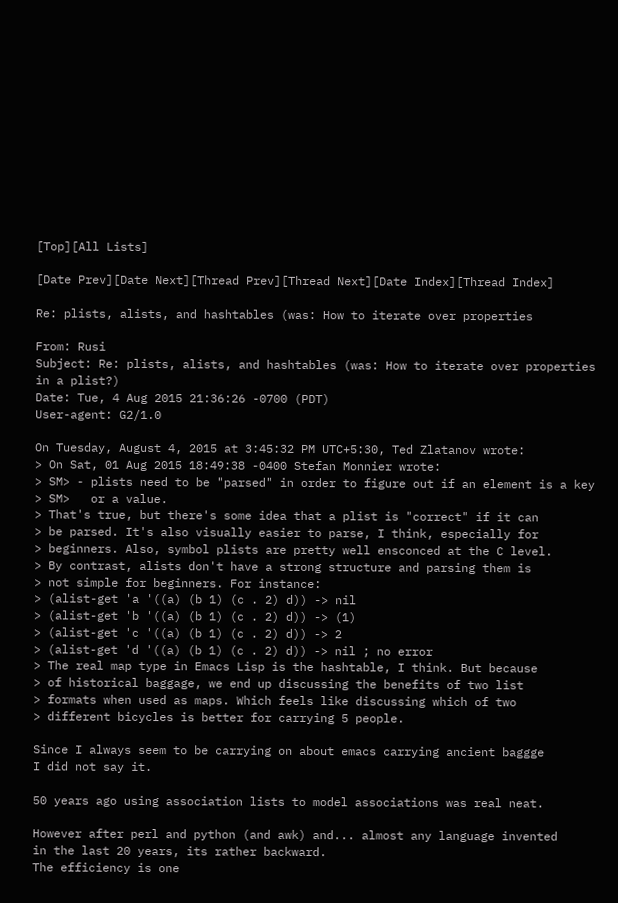[Top][All Lists]

[Date Prev][Date Next][Thread Prev][Thread Next][Date Index][Thread Index]

Re: plists, alists, and hashtables (was: How to iterate over properties

From: Rusi
Subject: Re: plists, alists, and hashtables (was: How to iterate over properties in a plist?)
Date: Tue, 4 Aug 2015 21:36:26 -0700 (PDT)
User-agent: G2/1.0

On Tuesday, August 4, 2015 at 3:45:32 PM UTC+5:30, Ted Zlatanov wrote:
> On Sat, 01 Aug 2015 18:49:38 -0400 Stefan Monnier wrote:
> SM> - plists need to be "parsed" in order to figure out if an element is a key
> SM>   or a value.
> That's true, but there's some idea that a plist is "correct" if it can
> be parsed. It's also visually easier to parse, I think, especially for
> beginners. Also, symbol plists are pretty well ensconced at the C level.
> By contrast, alists don't have a strong structure and parsing them is
> not simple for beginners. For instance:
> (alist-get 'a '((a) (b 1) (c . 2) d)) -> nil
> (alist-get 'b '((a) (b 1) (c . 2) d)) -> (1)
> (alist-get 'c '((a) (b 1) (c . 2) d)) -> 2
> (alist-get 'd '((a) (b 1) (c . 2) d)) -> nil ; no error
> The real map type in Emacs Lisp is the hashtable, I think. But because
> of historical baggage, we end up discussing the benefits of two list
> formats when used as maps. Which feels like discussing which of two
> different bicycles is better for carrying 5 people.

Since I always seem to be carrying on about emacs carrying ancient baggge
I did not say it.

50 years ago using association lists to model associations was real neat.

However after perl and python (and awk) and... almost any language invented
in the last 20 years, its rather backward.
The efficiency is one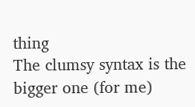thing
The clumsy syntax is the bigger one (for me)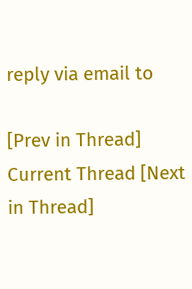reply via email to

[Prev in Thread] Current Thread [Next in Thread]